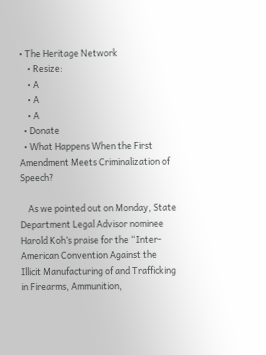• The Heritage Network
    • Resize:
    • A
    • A
    • A
  • Donate
  • What Happens When the First Amendment Meets Criminalization of Speech?

    As we pointed out on Monday, State Department Legal Advisor nominee Harold Koh’s praise for the “Inter-American Convention Against the Illicit Manufacturing of and Trafficking in Firearms, Ammunition,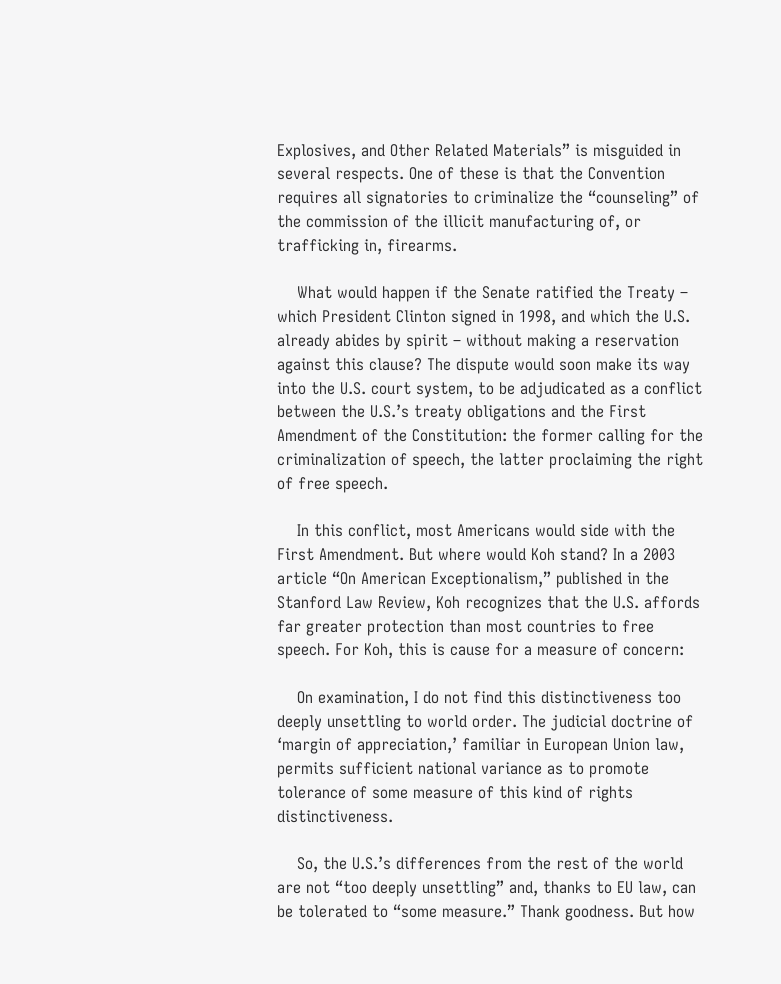Explosives, and Other Related Materials” is misguided in several respects. One of these is that the Convention requires all signatories to criminalize the “counseling” of the commission of the illicit manufacturing of, or trafficking in, firearms.

    What would happen if the Senate ratified the Treaty – which President Clinton signed in 1998, and which the U.S. already abides by spirit – without making a reservation against this clause? The dispute would soon make its way into the U.S. court system, to be adjudicated as a conflict between the U.S.’s treaty obligations and the First Amendment of the Constitution: the former calling for the criminalization of speech, the latter proclaiming the right of free speech.

    In this conflict, most Americans would side with the First Amendment. But where would Koh stand? In a 2003 article “On American Exceptionalism,” published in the Stanford Law Review, Koh recognizes that the U.S. affords far greater protection than most countries to free speech. For Koh, this is cause for a measure of concern:

    On examination, I do not find this distinctiveness too deeply unsettling to world order. The judicial doctrine of ‘margin of appreciation,’ familiar in European Union law, permits sufficient national variance as to promote tolerance of some measure of this kind of rights distinctiveness.

    So, the U.S.’s differences from the rest of the world are not “too deeply unsettling” and, thanks to EU law, can be tolerated to “some measure.” Thank goodness. But how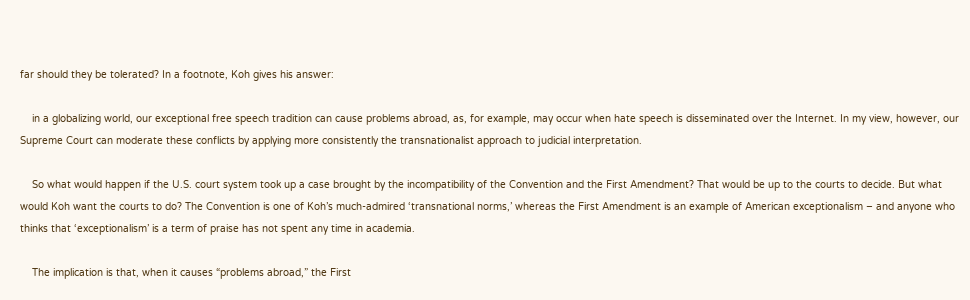far should they be tolerated? In a footnote, Koh gives his answer:

    in a globalizing world, our exceptional free speech tradition can cause problems abroad, as, for example, may occur when hate speech is disseminated over the Internet. In my view, however, our Supreme Court can moderate these conflicts by applying more consistently the transnationalist approach to judicial interpretation.

    So what would happen if the U.S. court system took up a case brought by the incompatibility of the Convention and the First Amendment? That would be up to the courts to decide. But what would Koh want the courts to do? The Convention is one of Koh’s much-admired ‘transnational norms,’ whereas the First Amendment is an example of American exceptionalism – and anyone who thinks that ‘exceptionalism’ is a term of praise has not spent any time in academia.

    The implication is that, when it causes “problems abroad,” the First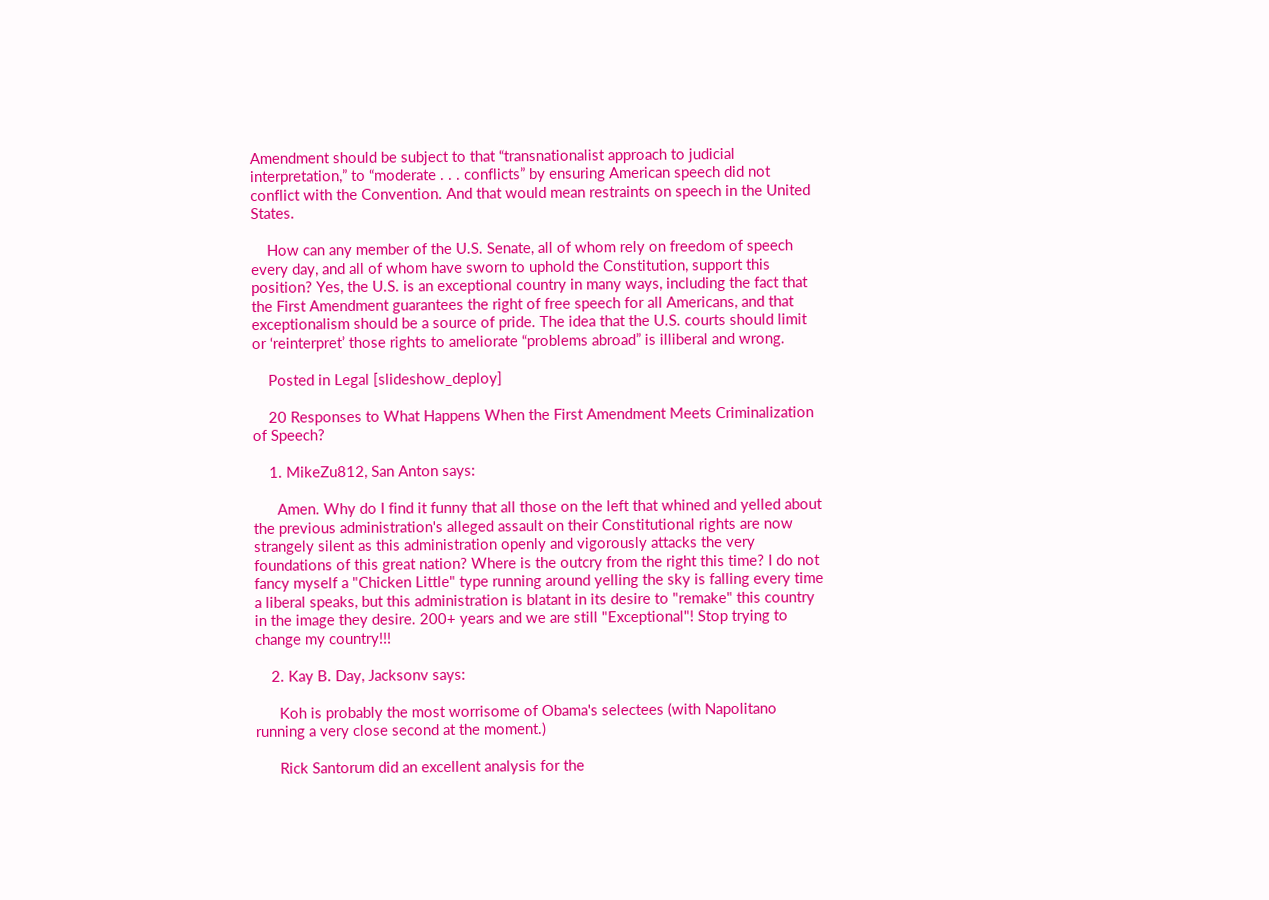Amendment should be subject to that “transnationalist approach to judicial interpretation,” to “moderate . . . conflicts” by ensuring American speech did not conflict with the Convention. And that would mean restraints on speech in the United States.

    How can any member of the U.S. Senate, all of whom rely on freedom of speech every day, and all of whom have sworn to uphold the Constitution, support this position? Yes, the U.S. is an exceptional country in many ways, including the fact that the First Amendment guarantees the right of free speech for all Americans, and that exceptionalism should be a source of pride. The idea that the U.S. courts should limit or ‘reinterpret’ those rights to ameliorate “problems abroad” is illiberal and wrong.

    Posted in Legal [slideshow_deploy]

    20 Responses to What Happens When the First Amendment Meets Criminalization of Speech?

    1. MikeZu812, San Anton says:

      Amen. Why do I find it funny that all those on the left that whined and yelled about the previous administration's alleged assault on their Constitutional rights are now strangely silent as this administration openly and vigorously attacks the very foundations of this great nation? Where is the outcry from the right this time? I do not fancy myself a "Chicken Little" type running around yelling the sky is falling every time a liberal speaks, but this administration is blatant in its desire to "remake" this country in the image they desire. 200+ years and we are still "Exceptional"! Stop trying to change my country!!!

    2. Kay B. Day, Jacksonv says:

      Koh is probably the most worrisome of Obama's selectees (with Napolitano running a very close second at the moment.)

      Rick Santorum did an excellent analysis for the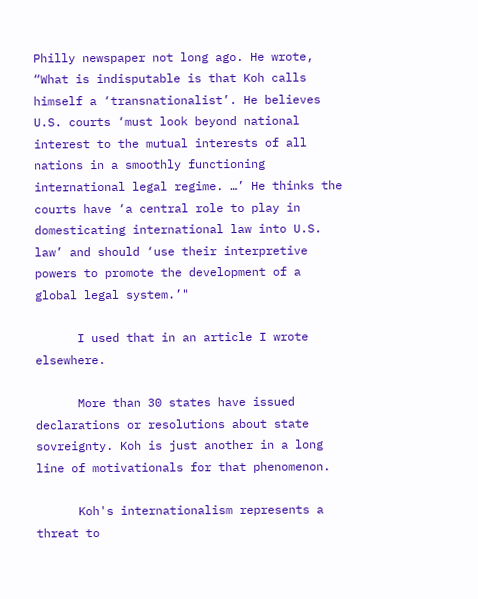Philly newspaper not long ago. He wrote, “What is indisputable is that Koh calls himself a ‘transnationalist’. He believes U.S. courts ‘must look beyond national interest to the mutual interests of all nations in a smoothly functioning international legal regime. …’ He thinks the courts have ‘a central role to play in domesticating international law into U.S. law’ and should ‘use their interpretive powers to promote the development of a global legal system.’"

      I used that in an article I wrote elsewhere.

      More than 30 states have issued declarations or resolutions about state sovreignty. Koh is just another in a long line of motivationals for that phenomenon.

      Koh's internationalism represents a threat to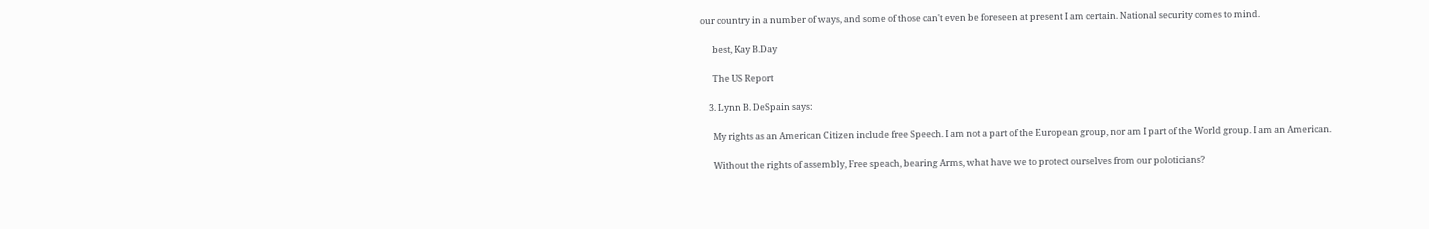our country in a number of ways, and some of those can't even be foreseen at present I am certain. National security comes to mind.

      best, Kay B.Day

      The US Report

    3. Lynn B. DeSpain says:

      My rights as an American Citizen include free Speech. I am not a part of the European group, nor am I part of the World group. I am an American.

      Without the rights of assembly, Free speach, bearing Arms, what have we to protect ourselves from our poloticians?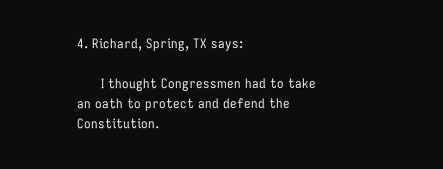4. Richard, Spring, TX says:

      I thought Congressmen had to take an oath to protect and defend the Constitution.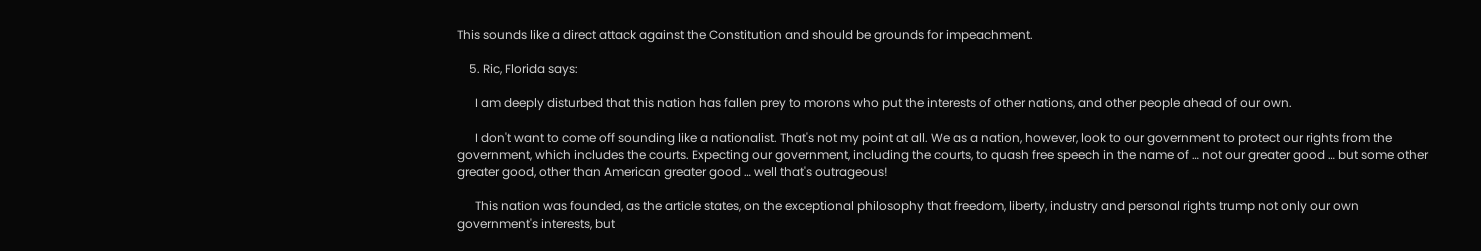This sounds like a direct attack against the Constitution and should be grounds for impeachment.

    5. Ric, Florida says:

      I am deeply disturbed that this nation has fallen prey to morons who put the interests of other nations, and other people ahead of our own.

      I don't want to come off sounding like a nationalist. That's not my point at all. We as a nation, however, look to our government to protect our rights from the government, which includes the courts. Expecting our government, including the courts, to quash free speech in the name of … not our greater good … but some other greater good, other than American greater good … well that's outrageous!

      This nation was founded, as the article states, on the exceptional philosophy that freedom, liberty, industry and personal rights trump not only our own government's interests, but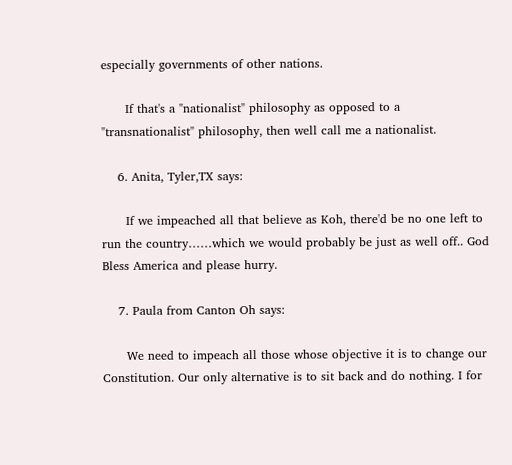especially governments of other nations.

      If that's a "nationalist" philosophy as opposed to a "transnationalist" philosophy, then well call me a nationalist.

    6. Anita, Tyler,TX says:

      If we impeached all that believe as Koh, there'd be no one left to run the country……which we would probably be just as well off.. God Bless America and please hurry.

    7. Paula from Canton Oh says:

      We need to impeach all those whose objective it is to change our Constitution. Our only alternative is to sit back and do nothing. I for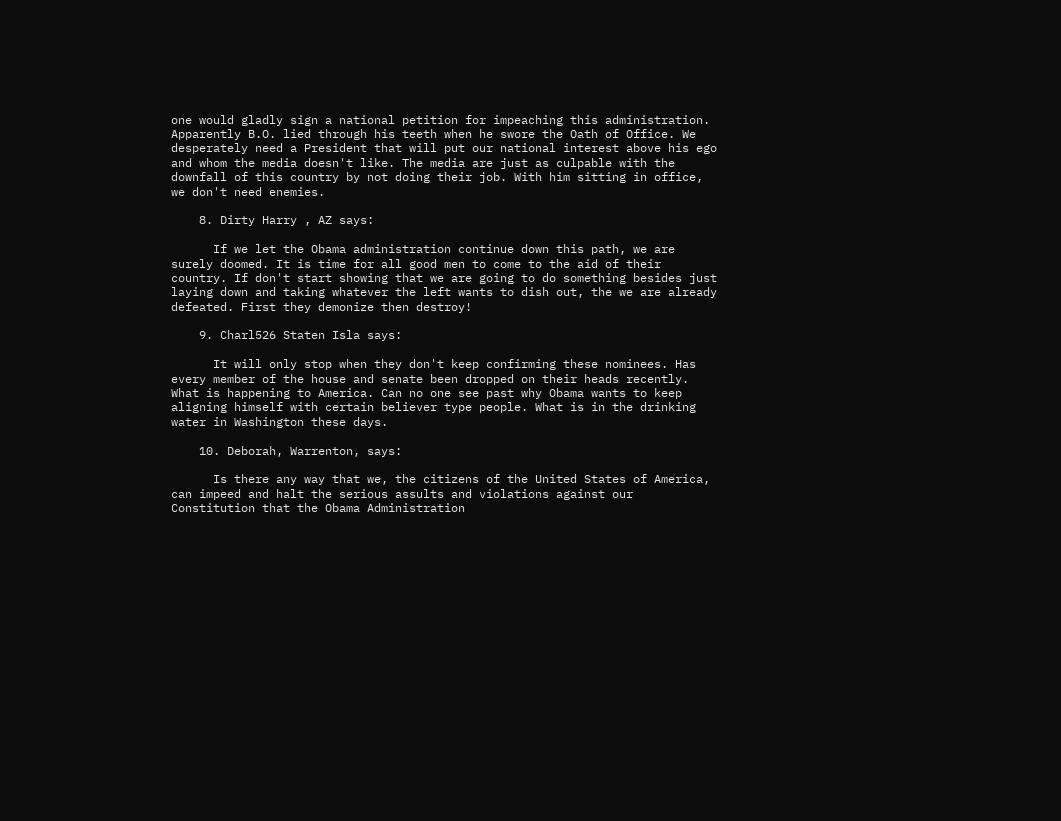one would gladly sign a national petition for impeaching this administration. Apparently B.O. lied through his teeth when he swore the Oath of Office. We desperately need a President that will put our national interest above his ego and whom the media doesn't like. The media are just as culpable with the downfall of this country by not doing their job. With him sitting in office, we don't need enemies.

    8. Dirty Harry , AZ says:

      If we let the Obama administration continue down this path, we are surely doomed. It is time for all good men to come to the aid of their country. If don't start showing that we are going to do something besides just laying down and taking whatever the left wants to dish out, the we are already defeated. First they demonize then destroy!

    9. Charl526 Staten Isla says:

      It will only stop when they don't keep confirming these nominees. Has every member of the house and senate been dropped on their heads recently. What is happening to America. Can no one see past why Obama wants to keep aligning himself with certain believer type people. What is in the drinking water in Washington these days.

    10. Deborah, Warrenton, says:

      Is there any way that we, the citizens of the United States of America, can impeed and halt the serious assults and violations against our Constitution that the Obama Administration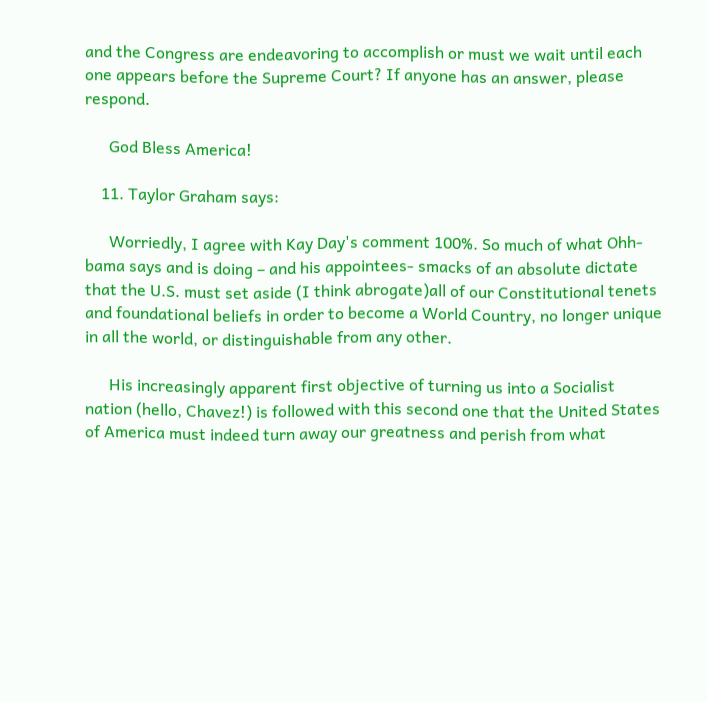and the Congress are endeavoring to accomplish or must we wait until each one appears before the Supreme Court? If anyone has an answer, please respond.

      God Bless America!

    11. Taylor Graham says:

      Worriedly, I agree with Kay Day's comment 100%. So much of what Ohh-bama says and is doing – and his appointees- smacks of an absolute dictate that the U.S. must set aside (I think abrogate)all of our Constitutional tenets and foundational beliefs in order to become a World Country, no longer unique in all the world, or distinguishable from any other.

      His increasingly apparent first objective of turning us into a Socialist nation (hello, Chavez!) is followed with this second one that the United States of America must indeed turn away our greatness and perish from what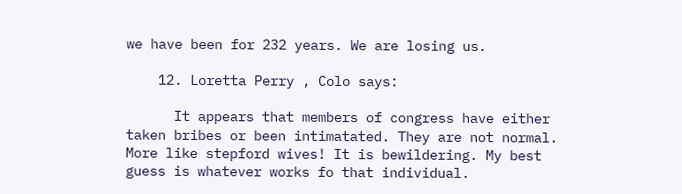we have been for 232 years. We are losing us.

    12. Loretta Perry , Colo says:

      It appears that members of congress have either taken bribes or been intimatated. They are not normal. More like stepford wives! It is bewildering. My best guess is whatever works fo that individual.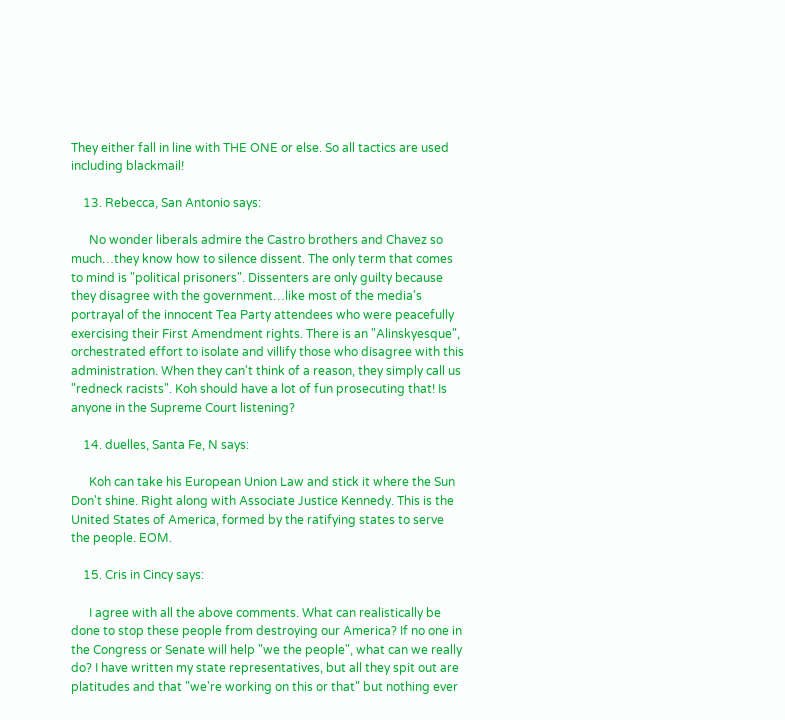They either fall in line with THE ONE or else. So all tactics are used including blackmail!

    13. Rebecca, San Antonio says:

      No wonder liberals admire the Castro brothers and Chavez so much…they know how to silence dissent. The only term that comes to mind is "political prisoners". Dissenters are only guilty because they disagree with the government…like most of the media's portrayal of the innocent Tea Party attendees who were peacefully exercising their First Amendment rights. There is an "Alinskyesque", orchestrated effort to isolate and villify those who disagree with this administration. When they can't think of a reason, they simply call us "redneck racists". Koh should have a lot of fun prosecuting that! Is anyone in the Supreme Court listening?

    14. duelles, Santa Fe, N says:

      Koh can take his European Union Law and stick it where the Sun Don't shine. Right along with Associate Justice Kennedy. This is the United States of America, formed by the ratifying states to serve the people. EOM.

    15. Cris in Cincy says:

      I agree with all the above comments. What can realistically be done to stop these people from destroying our America? If no one in the Congress or Senate will help "we the people", what can we really do? I have written my state representatives, but all they spit out are platitudes and that "we're working on this or that" but nothing ever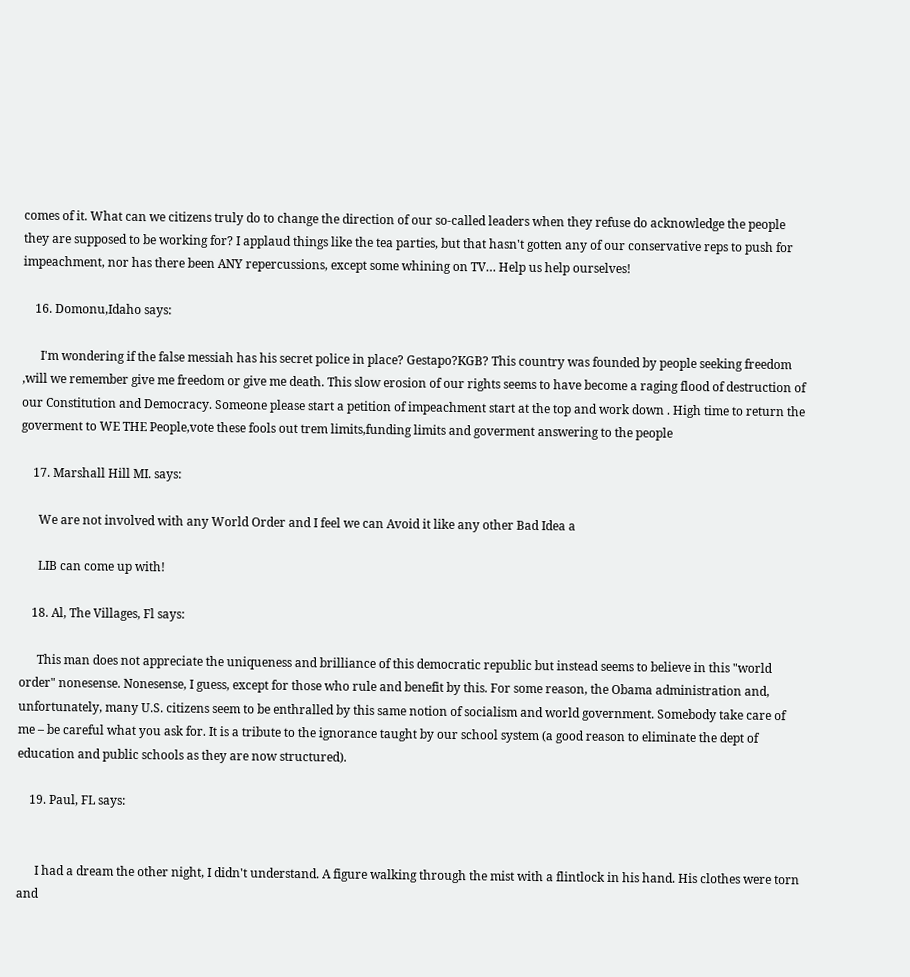comes of it. What can we citizens truly do to change the direction of our so-called leaders when they refuse do acknowledge the people they are supposed to be working for? I applaud things like the tea parties, but that hasn't gotten any of our conservative reps to push for impeachment, nor has there been ANY repercussions, except some whining on TV… Help us help ourselves!

    16. Domonu,Idaho says:

      I'm wondering if the false messiah has his secret police in place? Gestapo?KGB? This country was founded by people seeking freedom ,will we remember give me freedom or give me death. This slow erosion of our rights seems to have become a raging flood of destruction of our Constitution and Democracy. Someone please start a petition of impeachment start at the top and work down . High time to return the goverment to WE THE People,vote these fools out trem limits,funding limits and goverment answering to the people

    17. Marshall Hill MI. says:

      We are not involved with any World Order and I feel we can Avoid it like any other Bad Idea a

      LIB can come up with!

    18. Al, The Villages, Fl says:

      This man does not appreciate the uniqueness and brilliance of this democratic republic but instead seems to believe in this "world order" nonesense. Nonesense, I guess, except for those who rule and benefit by this. For some reason, the Obama administration and, unfortunately, many U.S. citizens seem to be enthralled by this same notion of socialism and world government. Somebody take care of me – be careful what you ask for. It is a tribute to the ignorance taught by our school system (a good reason to eliminate the dept of education and public schools as they are now structured).

    19. Paul, FL says:


      I had a dream the other night, I didn't understand. A figure walking through the mist with a flintlock in his hand. His clothes were torn and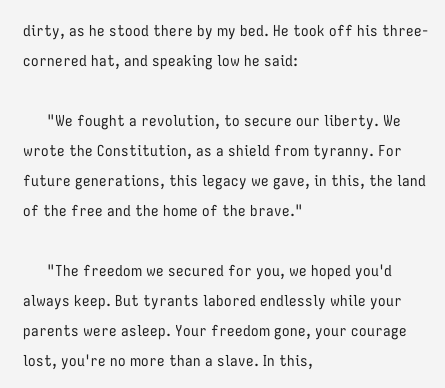dirty, as he stood there by my bed. He took off his three-cornered hat, and speaking low he said:

      "We fought a revolution, to secure our liberty. We wrote the Constitution, as a shield from tyranny. For future generations, this legacy we gave, in this, the land of the free and the home of the brave."

      "The freedom we secured for you, we hoped you'd always keep. But tyrants labored endlessly while your parents were asleep. Your freedom gone, your courage lost, you're no more than a slave. In this,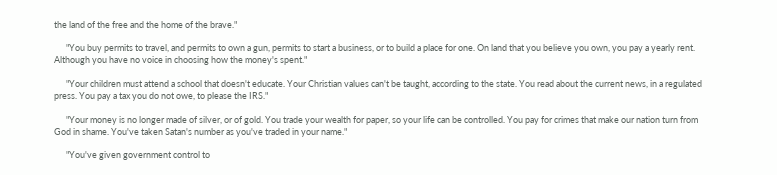the land of the free and the home of the brave."

      "You buy permits to travel, and permits to own a gun, permits to start a business, or to build a place for one. On land that you believe you own, you pay a yearly rent. Although you have no voice in choosing how the money's spent."

      "Your children must attend a school that doesn't educate. Your Christian values can't be taught, according to the state. You read about the current news, in a regulated press. You pay a tax you do not owe, to please the IRS."

      "Your money is no longer made of silver, or of gold. You trade your wealth for paper, so your life can be controlled. You pay for crimes that make our nation turn from God in shame. You've taken Satan's number as you've traded in your name."

      "You've given government control to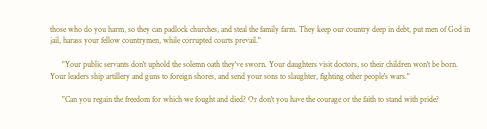those who do you harm, so they can padlock churches, and steal the family farm. They keep our country deep in debt, put men of God in jail, harass your fellow countrymen, while corrupted courts prevail."

      "Your public servants don't uphold the solemn oath they've sworn. Your daughters visit doctors, so their children won't be born. Your leaders ship artillery and guns to foreign shores, and send your sons to slaughter, fighting other people's wars."

      "Can you regain the freedom for which we fought and died? Or don't you have the courage or the faith to stand with pride?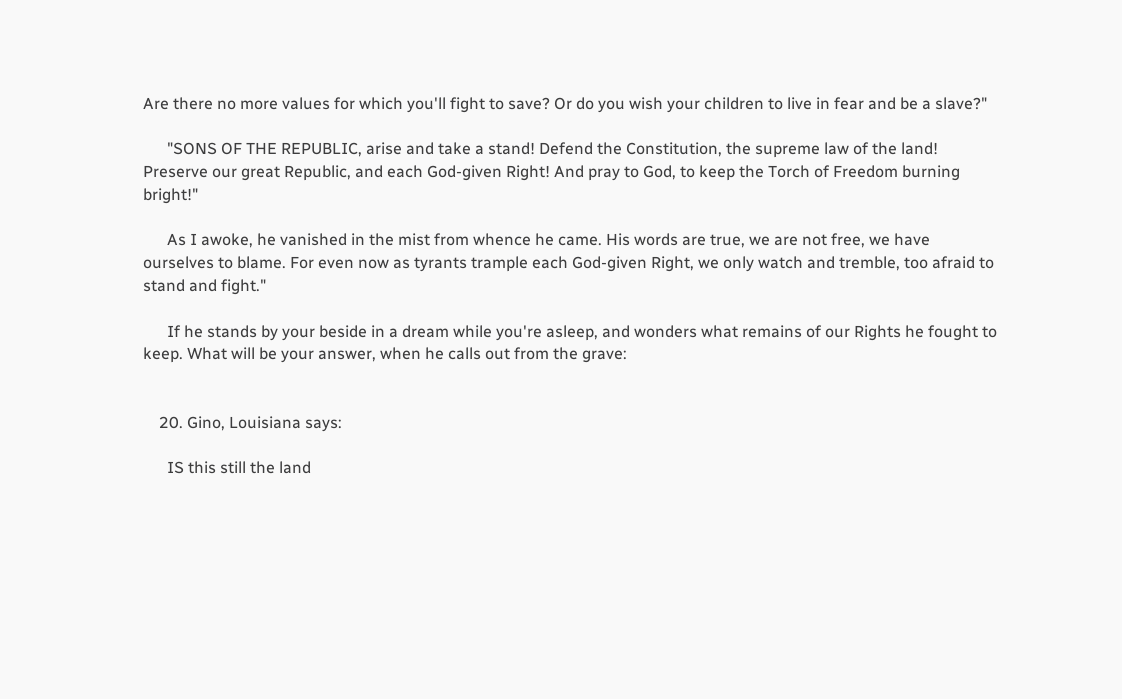Are there no more values for which you'll fight to save? Or do you wish your children to live in fear and be a slave?"

      "SONS OF THE REPUBLIC, arise and take a stand! Defend the Constitution, the supreme law of the land! Preserve our great Republic, and each God-given Right! And pray to God, to keep the Torch of Freedom burning bright!"

      As I awoke, he vanished in the mist from whence he came. His words are true, we are not free, we have ourselves to blame. For even now as tyrants trample each God-given Right, we only watch and tremble, too afraid to stand and fight."

      If he stands by your beside in a dream while you're asleep, and wonders what remains of our Rights he fought to keep. What will be your answer, when he calls out from the grave:


    20. Gino, Louisiana says:

      IS this still the land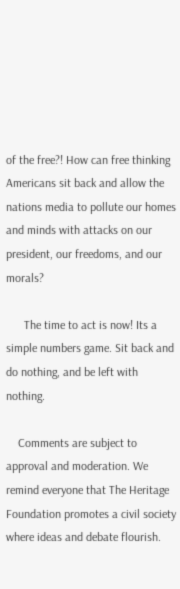of the free?! How can free thinking Americans sit back and allow the nations media to pollute our homes and minds with attacks on our president, our freedoms, and our morals?

      The time to act is now! Its a simple numbers game. Sit back and do nothing, and be left with nothing.

    Comments are subject to approval and moderation. We remind everyone that The Heritage Foundation promotes a civil society where ideas and debate flourish.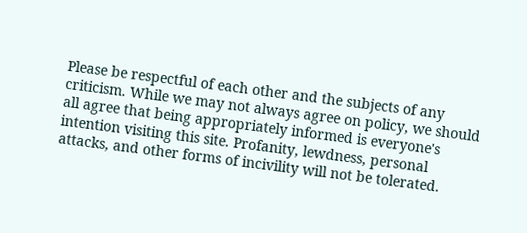Please be respectful of each other and the subjects of any criticism. While we may not always agree on policy, we should all agree that being appropriately informed is everyone's intention visiting this site. Profanity, lewdness, personal attacks, and other forms of incivility will not be tolerated.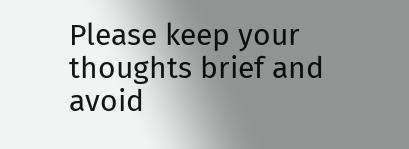Please keep your thoughts brief and avoid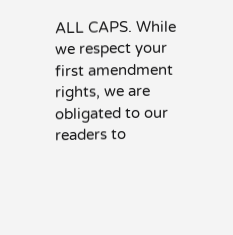ALL CAPS. While we respect your first amendment rights, we are obligated to our readers to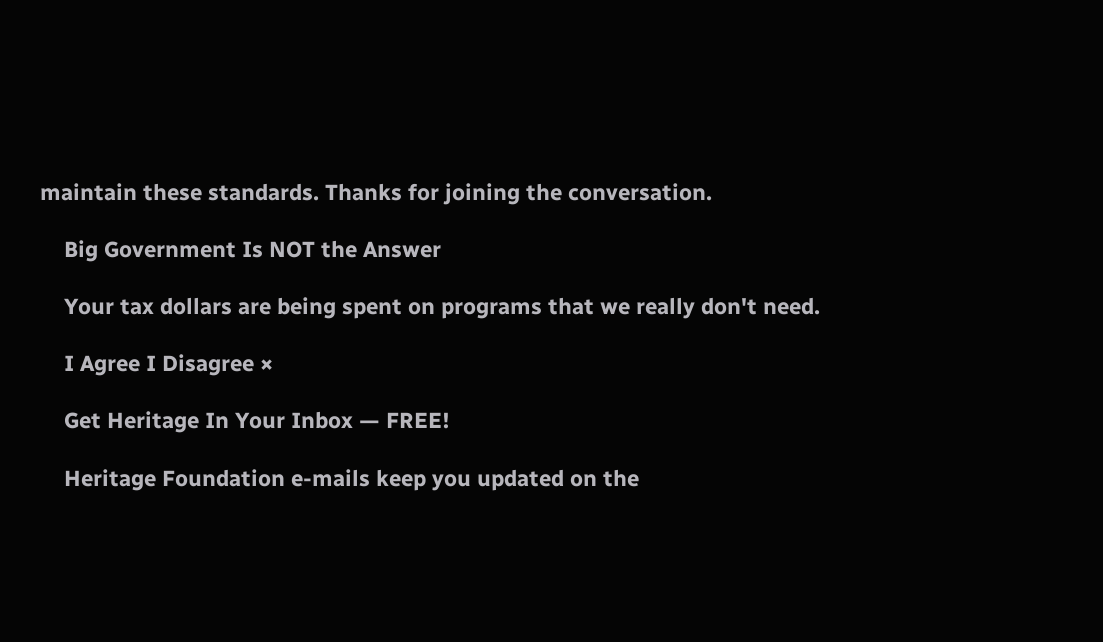maintain these standards. Thanks for joining the conversation.

    Big Government Is NOT the Answer

    Your tax dollars are being spent on programs that we really don't need.

    I Agree I Disagree ×

    Get Heritage In Your Inbox — FREE!

    Heritage Foundation e-mails keep you updated on the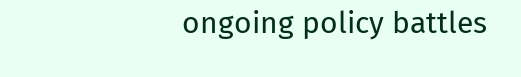ongoing policy battles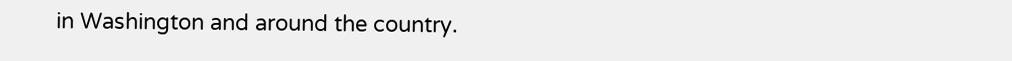in Washington and around the country.